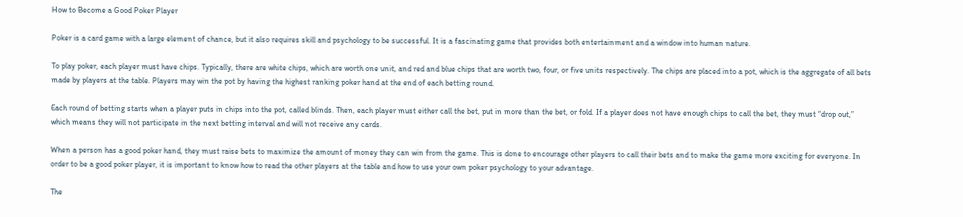How to Become a Good Poker Player

Poker is a card game with a large element of chance, but it also requires skill and psychology to be successful. It is a fascinating game that provides both entertainment and a window into human nature.

To play poker, each player must have chips. Typically, there are white chips, which are worth one unit, and red and blue chips that are worth two, four, or five units respectively. The chips are placed into a pot, which is the aggregate of all bets made by players at the table. Players may win the pot by having the highest ranking poker hand at the end of each betting round.

Each round of betting starts when a player puts in chips into the pot, called blinds. Then, each player must either call the bet, put in more than the bet, or fold. If a player does not have enough chips to call the bet, they must “drop out,” which means they will not participate in the next betting interval and will not receive any cards.

When a person has a good poker hand, they must raise bets to maximize the amount of money they can win from the game. This is done to encourage other players to call their bets and to make the game more exciting for everyone. In order to be a good poker player, it is important to know how to read the other players at the table and how to use your own poker psychology to your advantage.

The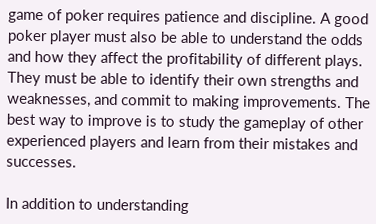game of poker requires patience and discipline. A good poker player must also be able to understand the odds and how they affect the profitability of different plays. They must be able to identify their own strengths and weaknesses, and commit to making improvements. The best way to improve is to study the gameplay of other experienced players and learn from their mistakes and successes.

In addition to understanding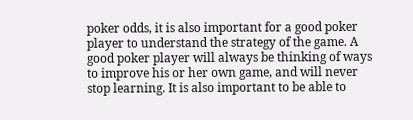poker odds, it is also important for a good poker player to understand the strategy of the game. A good poker player will always be thinking of ways to improve his or her own game, and will never stop learning. It is also important to be able to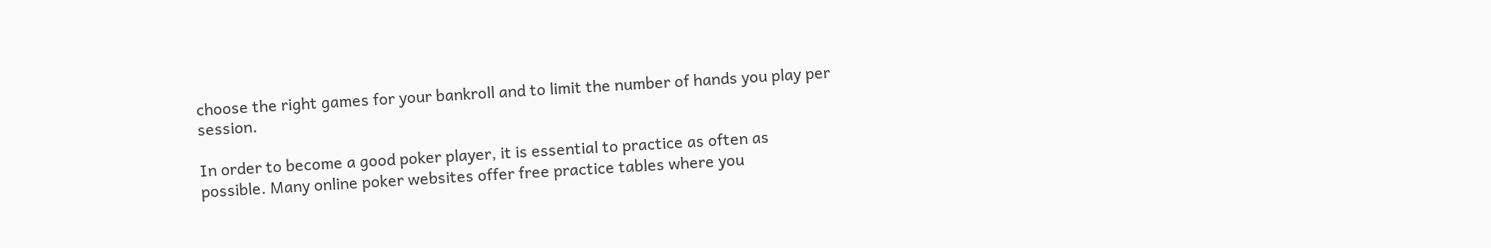choose the right games for your bankroll and to limit the number of hands you play per session.

In order to become a good poker player, it is essential to practice as often as possible. Many online poker websites offer free practice tables where you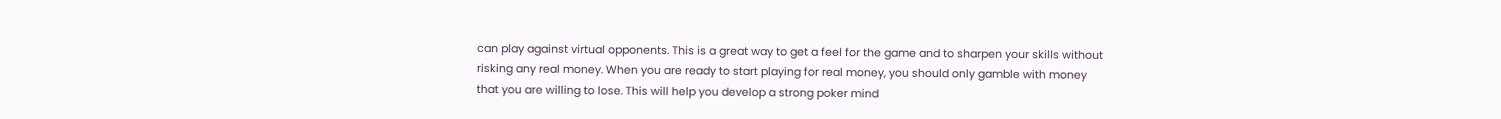can play against virtual opponents. This is a great way to get a feel for the game and to sharpen your skills without risking any real money. When you are ready to start playing for real money, you should only gamble with money that you are willing to lose. This will help you develop a strong poker mind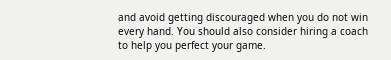and avoid getting discouraged when you do not win every hand. You should also consider hiring a coach to help you perfect your game.